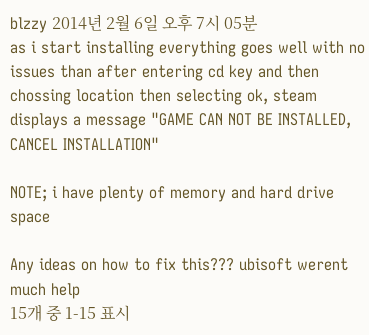blzzy 2014년 2월 6일 오후 7시 05분
as i start installing everything goes well with no issues than after entering cd key and then chossing location then selecting ok, steam displays a message "GAME CAN NOT BE INSTALLED, CANCEL INSTALLATION"

NOTE; i have plenty of memory and hard drive space

Any ideas on how to fix this??? ubisoft werent much help
15개 중 1-15 표시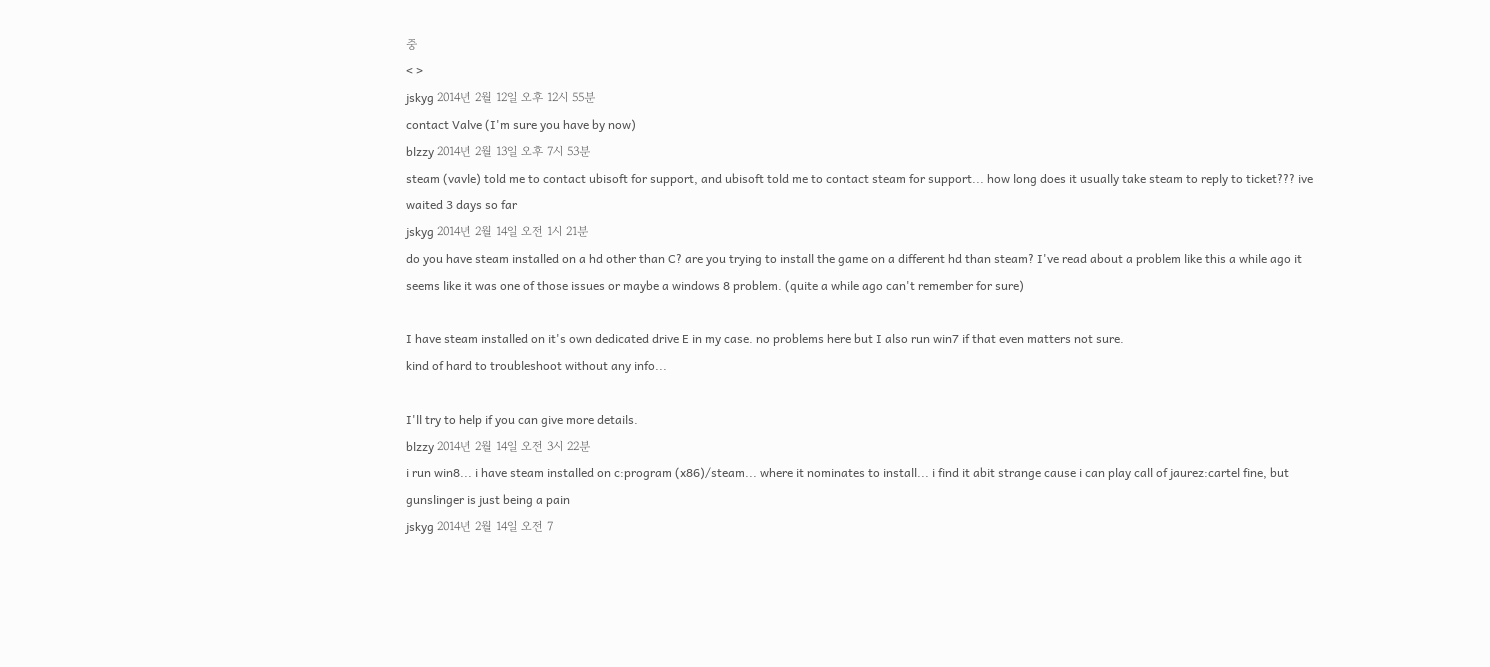중
< >
jskyg 2014년 2월 12일 오후 12시 55분
contact Valve (I'm sure you have by now)
blzzy 2014년 2월 13일 오후 7시 53분
steam (vavle) told me to contact ubisoft for support, and ubisoft told me to contact steam for support... how long does it usually take steam to reply to ticket??? ive waited 3 days so far
jskyg 2014년 2월 14일 오전 1시 21분
do you have steam installed on a hd other than C? are you trying to install the game on a different hd than steam? I've read about a problem like this a while ago it seems like it was one of those issues or maybe a windows 8 problem. (quite a while ago can't remember for sure)

I have steam installed on it's own dedicated drive E in my case. no problems here but I also run win7 if that even matters not sure.
kind of hard to troubleshoot without any info...

I'll try to help if you can give more details.
blzzy 2014년 2월 14일 오전 3시 22분
i run win8... i have steam installed on c:program (x86)/steam... where it nominates to install... i find it abit strange cause i can play call of jaurez:cartel fine, but gunslinger is just being a pain
jskyg 2014년 2월 14일 오전 7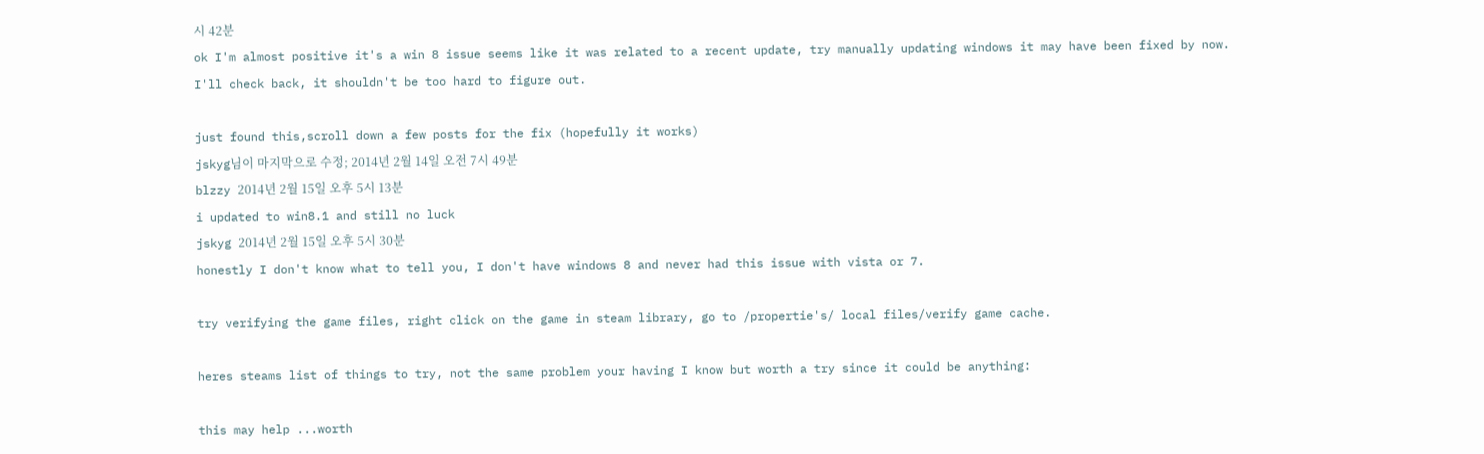시 42분
ok I'm almost positive it's a win 8 issue seems like it was related to a recent update, try manually updating windows it may have been fixed by now.
I'll check back, it shouldn't be too hard to figure out.

just found this,scroll down a few posts for the fix (hopefully it works)
jskyg님이 마지막으로 수정; 2014년 2월 14일 오전 7시 49분
blzzy 2014년 2월 15일 오후 5시 13분
i updated to win8.1 and still no luck
jskyg 2014년 2월 15일 오후 5시 30분
honestly I don't know what to tell you, I don't have windows 8 and never had this issue with vista or 7.

try verifying the game files, right click on the game in steam library, go to /propertie's/ local files/verify game cache.

heres steams list of things to try, not the same problem your having I know but worth a try since it could be anything:

this may help ...worth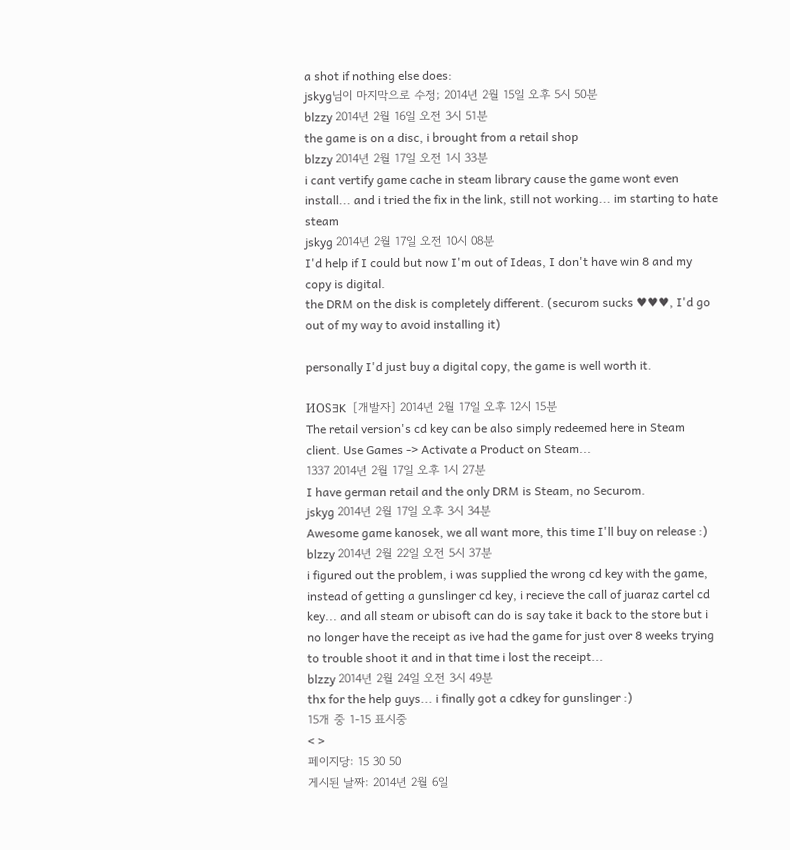a shot if nothing else does:
jskyg님이 마지막으로 수정; 2014년 2월 15일 오후 5시 50분
blzzy 2014년 2월 16일 오전 3시 51분
the game is on a disc, i brought from a retail shop
blzzy 2014년 2월 17일 오전 1시 33분
i cant vertify game cache in steam library cause the game wont even install... and i tried the fix in the link, still not working... im starting to hate steam
jskyg 2014년 2월 17일 오전 10시 08분
I'd help if I could but now I'm out of Ideas, I don't have win 8 and my copy is digital.
the DRM on the disk is completely different. (securom sucks ♥♥♥, I'd go out of my way to avoid installing it)

personally I'd just buy a digital copy, the game is well worth it.

ИOS∃K  [개발자] 2014년 2월 17일 오후 12시 15분
The retail version's cd key can be also simply redeemed here in Steam client. Use Games -> Activate a Product on Steam...
1337 2014년 2월 17일 오후 1시 27분
I have german retail and the only DRM is Steam, no Securom.
jskyg 2014년 2월 17일 오후 3시 34분
Awesome game kanosek, we all want more, this time I'll buy on release :)
blzzy 2014년 2월 22일 오전 5시 37분
i figured out the problem, i was supplied the wrong cd key with the game, instead of getting a gunslinger cd key, i recieve the call of juaraz cartel cd key... and all steam or ubisoft can do is say take it back to the store but i no longer have the receipt as ive had the game for just over 8 weeks trying to trouble shoot it and in that time i lost the receipt...
blzzy 2014년 2월 24일 오전 3시 49분
thx for the help guys... i finally got a cdkey for gunslinger :)
15개 중 1-15 표시중
< >
페이지당: 15 30 50
게시된 날짜: 2014년 2월 6일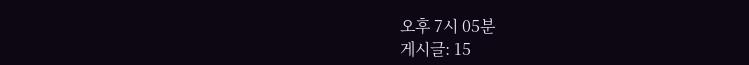오후 7시 05분
게시글: 15